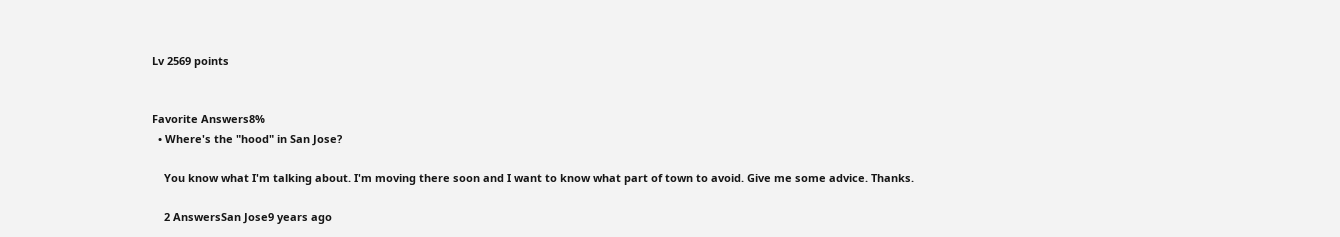Lv 2569 points


Favorite Answers8%
  • Where's the "hood" in San Jose?

    You know what I'm talking about. I'm moving there soon and I want to know what part of town to avoid. Give me some advice. Thanks.

    2 AnswersSan Jose9 years ago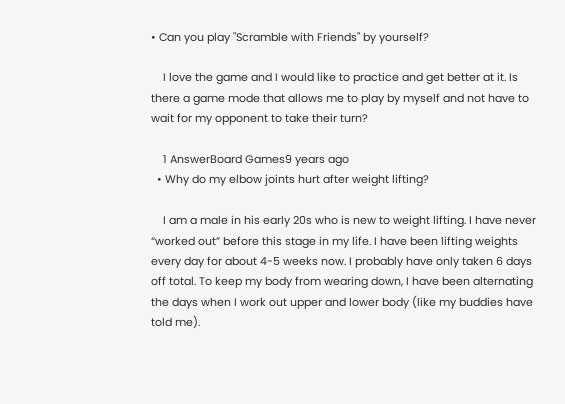• Can you play "Scramble with Friends" by yourself?

    I love the game and I would like to practice and get better at it. Is there a game mode that allows me to play by myself and not have to wait for my opponent to take their turn?

    1 AnswerBoard Games9 years ago
  • Why do my elbow joints hurt after weight lifting?

    I am a male in his early 20s who is new to weight lifting. I have never “worked out” before this stage in my life. I have been lifting weights every day for about 4-5 weeks now. I probably have only taken 6 days off total. To keep my body from wearing down, I have been alternating the days when I work out upper and lower body (like my buddies have told me).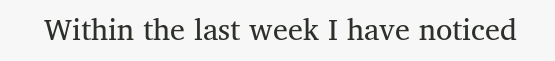Within the last week I have noticed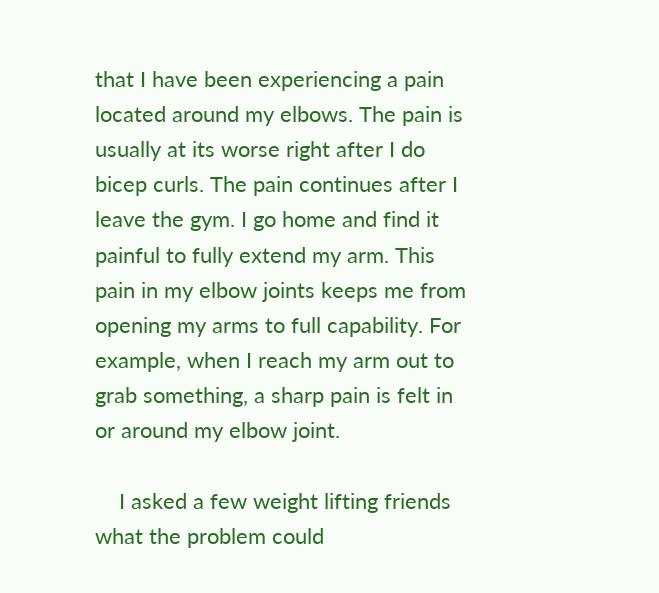that I have been experiencing a pain located around my elbows. The pain is usually at its worse right after I do bicep curls. The pain continues after I leave the gym. I go home and find it painful to fully extend my arm. This pain in my elbow joints keeps me from opening my arms to full capability. For example, when I reach my arm out to grab something, a sharp pain is felt in or around my elbow joint.

    I asked a few weight lifting friends what the problem could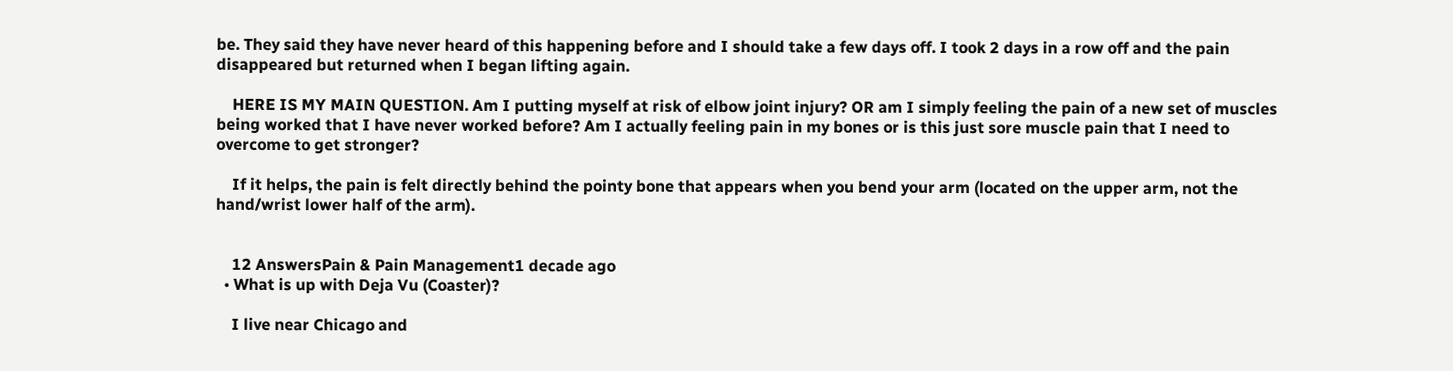be. They said they have never heard of this happening before and I should take a few days off. I took 2 days in a row off and the pain disappeared but returned when I began lifting again.

    HERE IS MY MAIN QUESTION. Am I putting myself at risk of elbow joint injury? OR am I simply feeling the pain of a new set of muscles being worked that I have never worked before? Am I actually feeling pain in my bones or is this just sore muscle pain that I need to overcome to get stronger?

    If it helps, the pain is felt directly behind the pointy bone that appears when you bend your arm (located on the upper arm, not the hand/wrist lower half of the arm).


    12 AnswersPain & Pain Management1 decade ago
  • What is up with Deja Vu (Coaster)?

    I live near Chicago and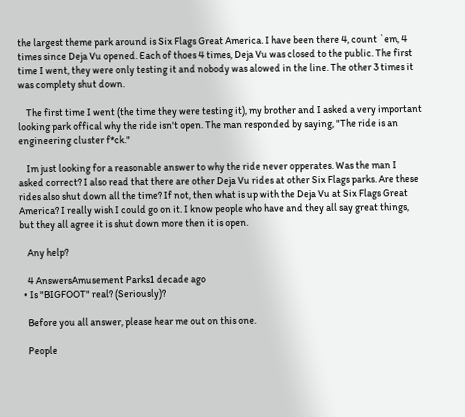the largest theme park around is Six Flags Great America. I have been there 4, count `em, 4 times since Deja Vu opened. Each of thoes 4 times, Deja Vu was closed to the public. The first time I went, they were only testing it and nobody was alowed in the line. The other 3 times it was complety shut down.

    The first time I went (the time they were testing it), my brother and I asked a very important looking park offical why the ride isn't open. The man responded by saying, "The ride is an engineering cluster f*ck."

    Im just looking for a reasonable answer to why the ride never opperates. Was the man I asked correct? I also read that there are other Deja Vu rides at other Six Flags parks. Are these rides also shut down all the time? If not, then what is up with the Deja Vu at Six Flags Great America? I really wish I could go on it. I know people who have and they all say great things, but they all agree it is shut down more then it is open.

    Any help?

    4 AnswersAmusement Parks1 decade ago
  • Is "BIGFOOT" real? (Seriously)?

    Before you all answer, please hear me out on this one.

    People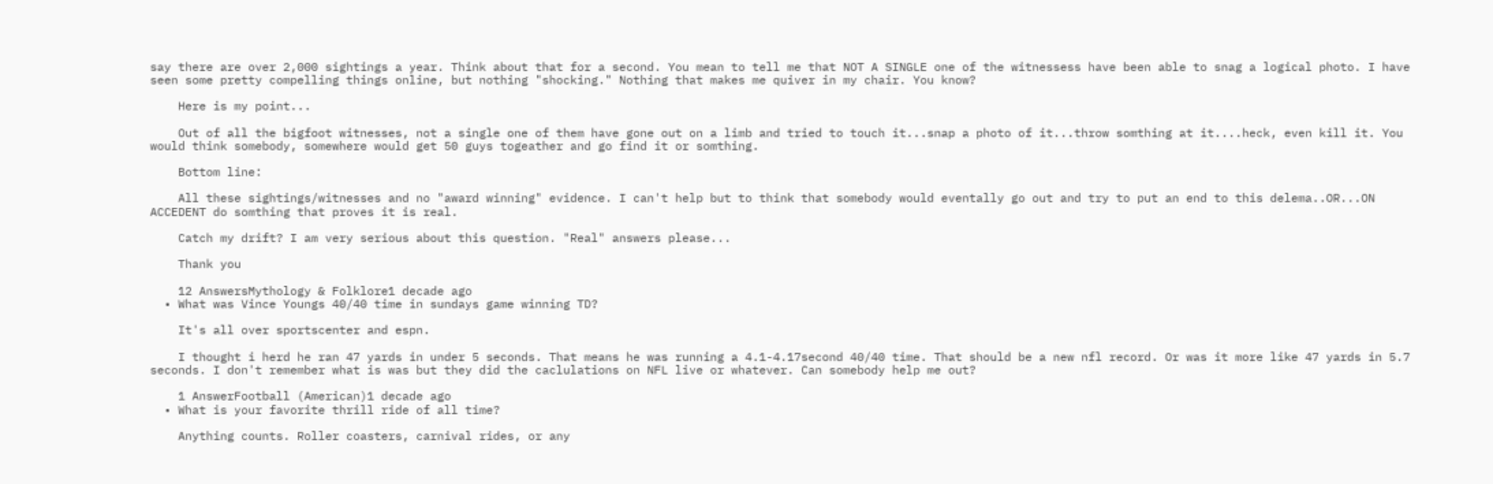say there are over 2,000 sightings a year. Think about that for a second. You mean to tell me that NOT A SINGLE one of the witnessess have been able to snag a logical photo. I have seen some pretty compelling things online, but nothing "shocking." Nothing that makes me quiver in my chair. You know?

    Here is my point...

    Out of all the bigfoot witnesses, not a single one of them have gone out on a limb and tried to touch it...snap a photo of it...throw somthing at it....heck, even kill it. You would think somebody, somewhere would get 50 guys togeather and go find it or somthing.

    Bottom line:

    All these sightings/witnesses and no "award winning" evidence. I can't help but to think that somebody would eventally go out and try to put an end to this delema..OR...ON ACCEDENT do somthing that proves it is real.

    Catch my drift? I am very serious about this question. "Real" answers please...

    Thank you

    12 AnswersMythology & Folklore1 decade ago
  • What was Vince Youngs 40/40 time in sundays game winning TD?

    It's all over sportscenter and espn.

    I thought i herd he ran 47 yards in under 5 seconds. That means he was running a 4.1-4.17second 40/40 time. That should be a new nfl record. Or was it more like 47 yards in 5.7 seconds. I don't remember what is was but they did the caclulations on NFL live or whatever. Can somebody help me out?

    1 AnswerFootball (American)1 decade ago
  • What is your favorite thrill ride of all time?

    Anything counts. Roller coasters, carnival rides, or any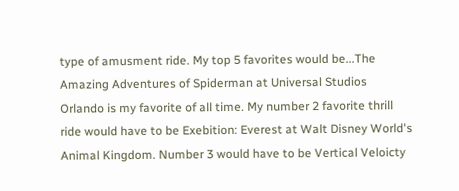type of amusment ride. My top 5 favorites would be...The Amazing Adventures of Spiderman at Universal Studios Orlando is my favorite of all time. My number 2 favorite thrill ride would have to be Exebition: Everest at Walt Disney World's Animal Kingdom. Number 3 would have to be Vertical Veloicty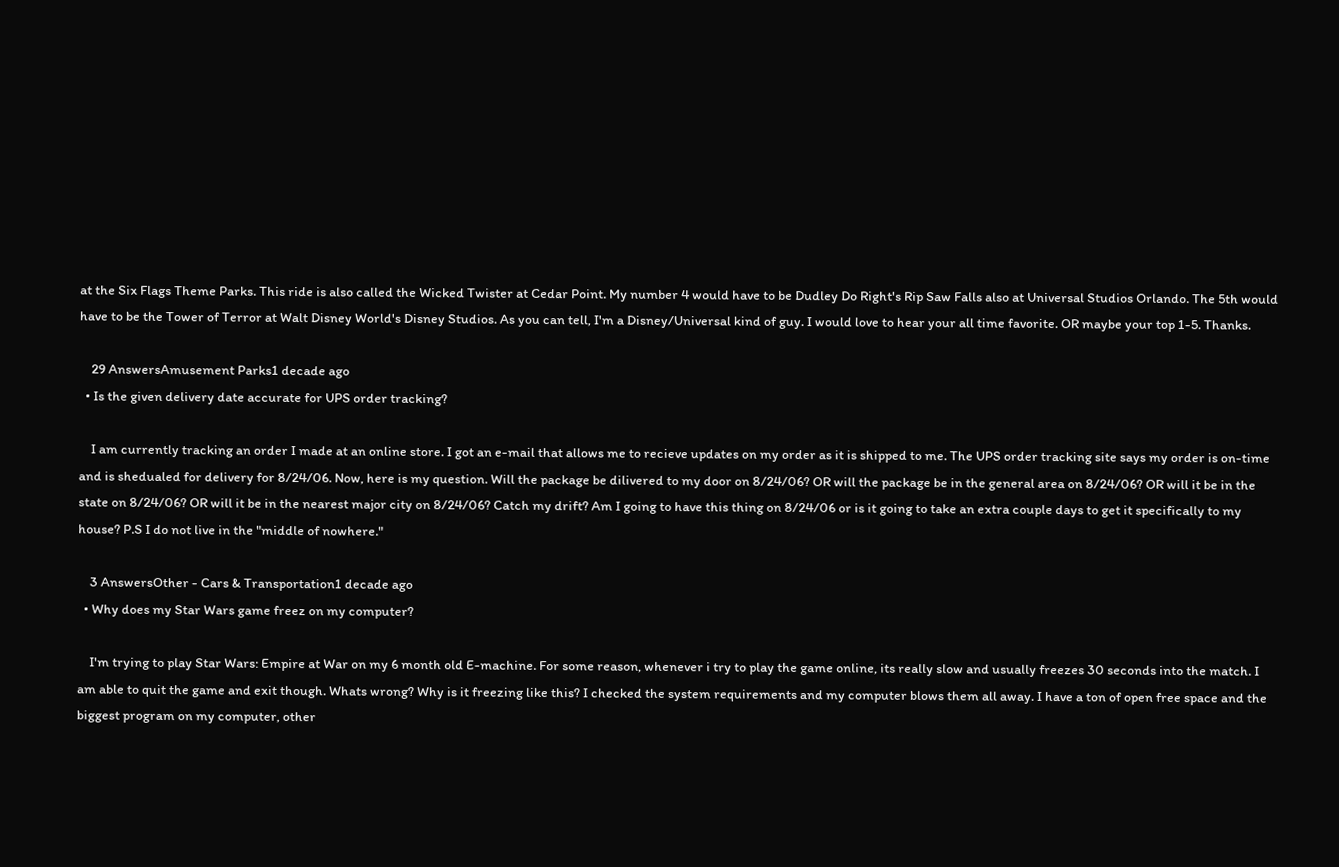at the Six Flags Theme Parks. This ride is also called the Wicked Twister at Cedar Point. My number 4 would have to be Dudley Do Right's Rip Saw Falls also at Universal Studios Orlando. The 5th would have to be the Tower of Terror at Walt Disney World's Disney Studios. As you can tell, I'm a Disney/Universal kind of guy. I would love to hear your all time favorite. OR maybe your top 1-5. Thanks.

    29 AnswersAmusement Parks1 decade ago
  • Is the given delivery date accurate for UPS order tracking?

    I am currently tracking an order I made at an online store. I got an e-mail that allows me to recieve updates on my order as it is shipped to me. The UPS order tracking site says my order is on-time and is shedualed for delivery for 8/24/06. Now, here is my question. Will the package be dilivered to my door on 8/24/06? OR will the package be in the general area on 8/24/06? OR will it be in the state on 8/24/06? OR will it be in the nearest major city on 8/24/06? Catch my drift? Am I going to have this thing on 8/24/06 or is it going to take an extra couple days to get it specifically to my house? P.S I do not live in the "middle of nowhere."

    3 AnswersOther - Cars & Transportation1 decade ago
  • Why does my Star Wars game freez on my computer?

    I'm trying to play Star Wars: Empire at War on my 6 month old E-machine. For some reason, whenever i try to play the game online, its really slow and usually freezes 30 seconds into the match. I am able to quit the game and exit though. Whats wrong? Why is it freezing like this? I checked the system requirements and my computer blows them all away. I have a ton of open free space and the biggest program on my computer, other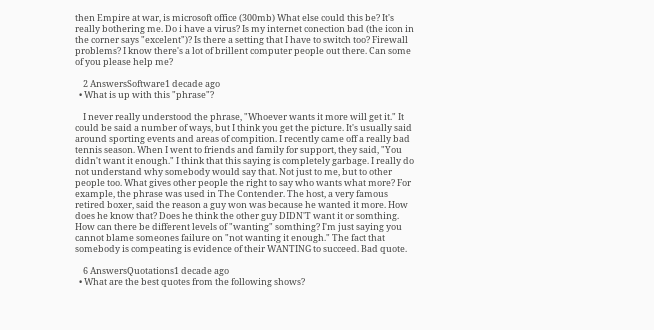then Empire at war, is microsoft office (300mb) What else could this be? It's really bothering me. Do i have a virus? Is my internet conection bad (the icon in the corner says "excelent")? Is there a setting that I have to switch too? Firewall problems? I know there's a lot of brillent computer people out there. Can some of you please help me?

    2 AnswersSoftware1 decade ago
  • What is up with this "phrase"?

    I never really understood the phrase, "Whoever wants it more will get it." It could be said a number of ways, but I think you get the picture. It's usually said around sporting events and areas of compition. I recently came off a really bad tennis season. When I went to friends and family for support, they said, "You didn't want it enough." I think that this saying is completely garbage. I really do not understand why somebody would say that. Not just to me, but to other people too. What gives other people the right to say who wants what more? For example, the phrase was used in The Contender. The host, a very famous retired boxer, said the reason a guy won was because he wanted it more. How does he know that? Does he think the other guy DIDN'T want it or somthing. How can there be different levels of "wanting" somthing? I'm just saying you cannot blame someones failure on "not wanting it enough." The fact that somebody is compeating is evidence of their WANTING to succeed. Bad quote.

    6 AnswersQuotations1 decade ago
  • What are the best quotes from the following shows?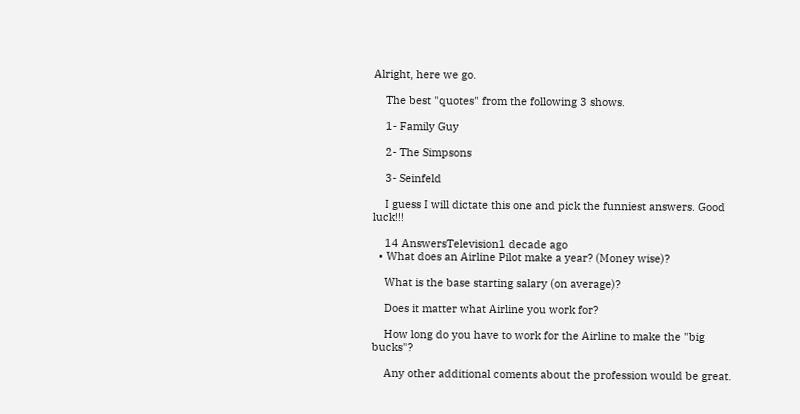Alright, here we go.

    The best "quotes" from the following 3 shows.

    1- Family Guy

    2- The Simpsons

    3- Seinfeld

    I guess I will dictate this one and pick the funniest answers. Good luck!!!

    14 AnswersTelevision1 decade ago
  • What does an Airline Pilot make a year? (Money wise)?

    What is the base starting salary (on average)?

    Does it matter what Airline you work for?

    How long do you have to work for the Airline to make the "big bucks"?

    Any other additional coments about the profession would be great.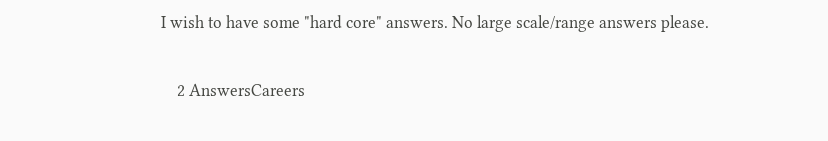I wish to have some "hard core" answers. No large scale/range answers please.

    2 AnswersCareers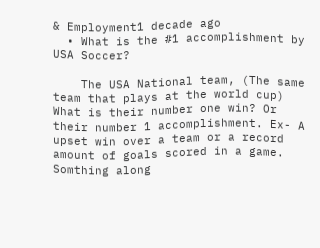& Employment1 decade ago
  • What is the #1 accomplishment by USA Soccer?

    The USA National team, (The same team that plays at the world cup) What is their number one win? Or their number 1 accomplishment. Ex- A upset win over a team or a record amount of goals scored in a game. Somthing along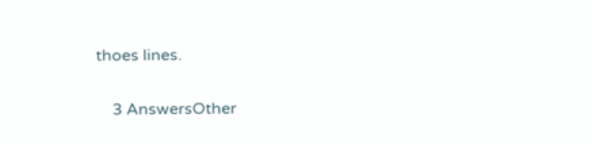thoes lines.

    3 AnswersOther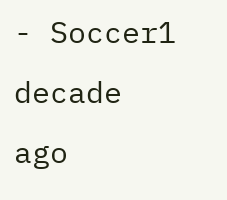- Soccer1 decade ago